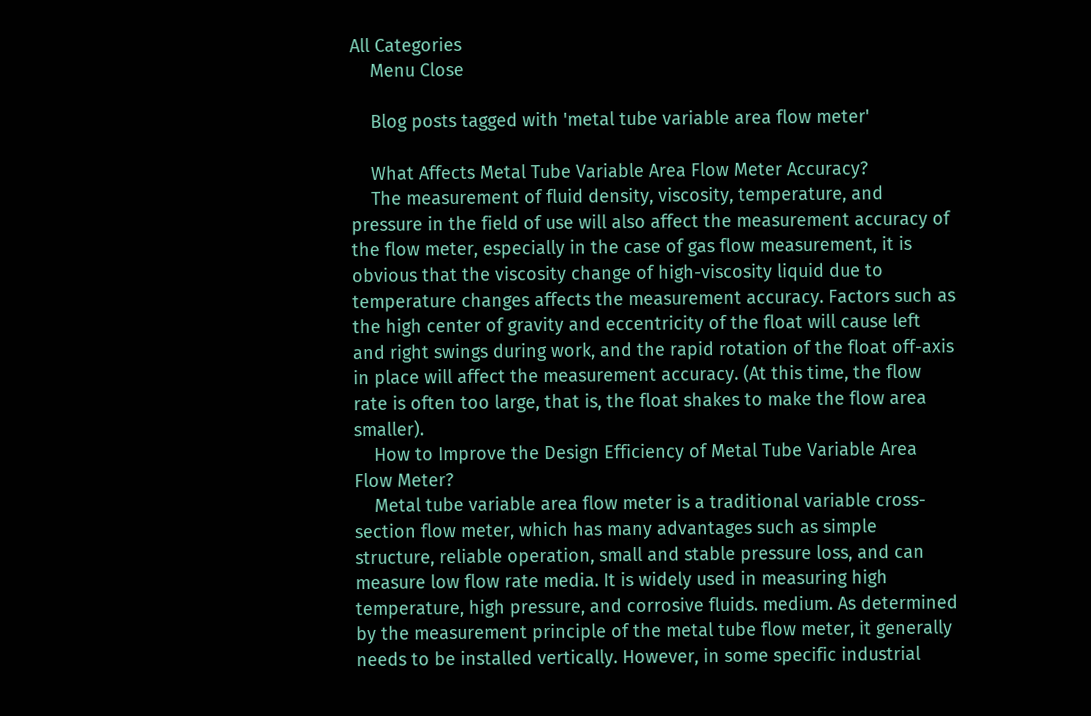All Categories
    Menu Close

    Blog posts tagged with 'metal tube variable area flow meter'

    What Affects Metal Tube Variable Area Flow Meter Accuracy?
    The measurement of fluid density, viscosity, temperature, and pressure in the field of use will also affect the measurement accuracy of the flow meter, especially in the case of gas flow measurement, it is obvious that the viscosity change of high-viscosity liquid due to temperature changes affects the measurement accuracy. Factors such as the high center of gravity and eccentricity of the float will cause left and right swings during work, and the rapid rotation of the float off-axis in place will affect the measurement accuracy. (At this time, the flow rate is often too large, that is, the float shakes to make the flow area smaller).
    How to Improve the Design Efficiency of Metal Tube Variable Area Flow Meter?
    Metal tube variable area flow meter is a traditional variable cross-section flow meter, which has many advantages such as simple structure, reliable operation, small and stable pressure loss, and can measure low flow rate media. It is widely used in measuring high temperature, high pressure, and corrosive fluids. medium. As determined by the measurement principle of the metal tube flow meter, it generally needs to be installed vertically. However, in some specific industrial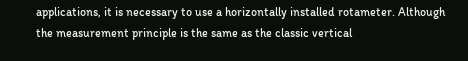applications, it is necessary to use a horizontally installed rotameter. Although the measurement principle is the same as the classic vertical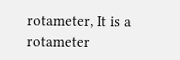rotameter, It is a rotameter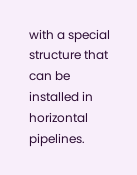with a special structure that can be installed in horizontal pipelines.